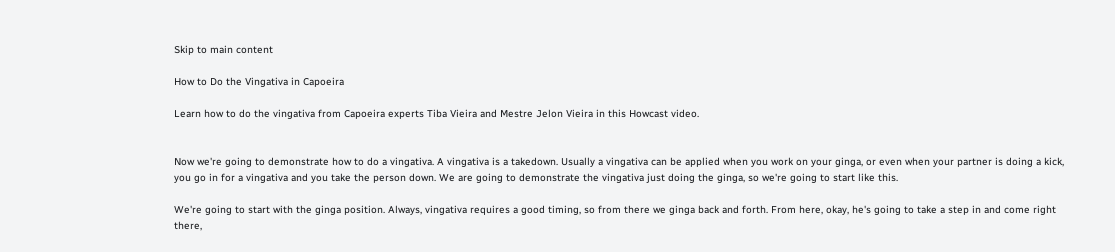Skip to main content

How to Do the Vingativa in Capoeira

Learn how to do the vingativa from Capoeira experts Tiba Vieira and Mestre Jelon Vieira in this Howcast video.


Now we're going to demonstrate how to do a vingativa. A vingativa is a takedown. Usually a vingativa can be applied when you work on your ginga, or even when your partner is doing a kick, you go in for a vingativa and you take the person down. We are going to demonstrate the vingativa just doing the ginga, so we're going to start like this.

We're going to start with the ginga position. Always, vingativa requires a good timing, so from there we ginga back and forth. From here, okay, he's going to take a step in and come right there,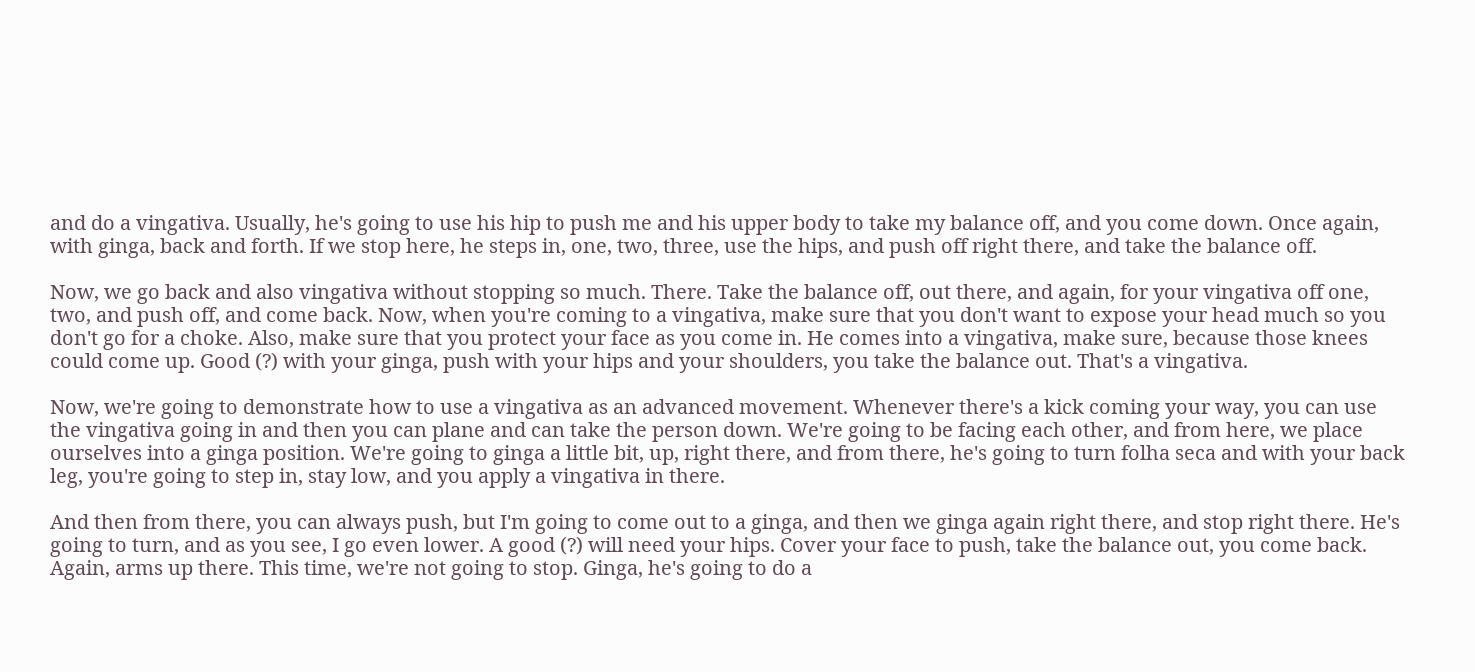and do a vingativa. Usually, he's going to use his hip to push me and his upper body to take my balance off, and you come down. Once again, with ginga, back and forth. If we stop here, he steps in, one, two, three, use the hips, and push off right there, and take the balance off.

Now, we go back and also vingativa without stopping so much. There. Take the balance off, out there, and again, for your vingativa off one, two, and push off, and come back. Now, when you're coming to a vingativa, make sure that you don't want to expose your head much so you don't go for a choke. Also, make sure that you protect your face as you come in. He comes into a vingativa, make sure, because those knees could come up. Good (?) with your ginga, push with your hips and your shoulders, you take the balance out. That's a vingativa.

Now, we're going to demonstrate how to use a vingativa as an advanced movement. Whenever there's a kick coming your way, you can use the vingativa going in and then you can plane and can take the person down. We're going to be facing each other, and from here, we place ourselves into a ginga position. We're going to ginga a little bit, up, right there, and from there, he's going to turn folha seca and with your back leg, you're going to step in, stay low, and you apply a vingativa in there.

And then from there, you can always push, but I'm going to come out to a ginga, and then we ginga again right there, and stop right there. He's going to turn, and as you see, I go even lower. A good (?) will need your hips. Cover your face to push, take the balance out, you come back. Again, arms up there. This time, we're not going to stop. Ginga, he's going to do a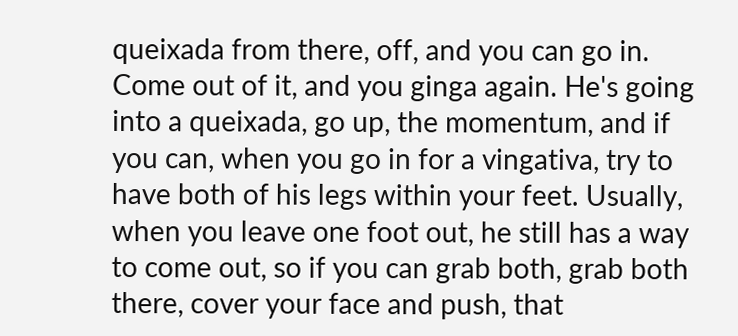queixada from there, off, and you can go in. Come out of it, and you ginga again. He's going into a queixada, go up, the momentum, and if you can, when you go in for a vingativa, try to have both of his legs within your feet. Usually, when you leave one foot out, he still has a way to come out, so if you can grab both, grab both there, cover your face and push, that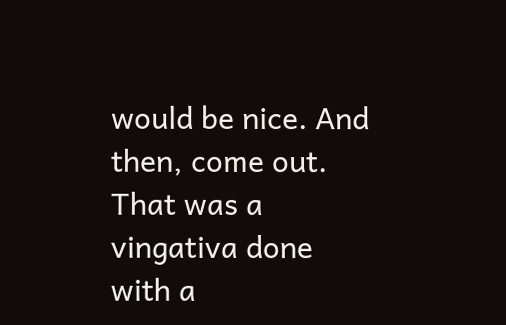would be nice. And then, come out. That was a vingativa done with a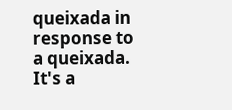queixada in response to a queixada. It's a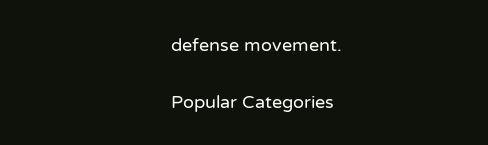defense movement.

Popular Categories